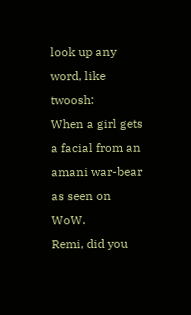look up any word, like twoosh:
When a girl gets a facial from an amani war-bear as seen on WoW.
Remi, did you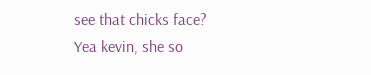see that chicks face?
Yea kevin, she so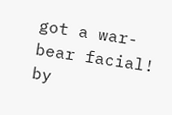got a war-bear facial!
by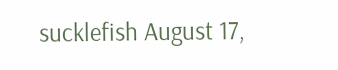sucklefish August 17,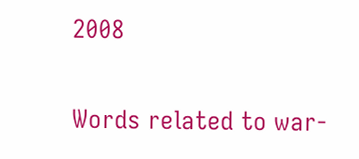2008

Words related to war-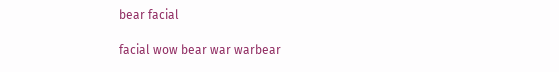bear facial

facial wow bear war warbear